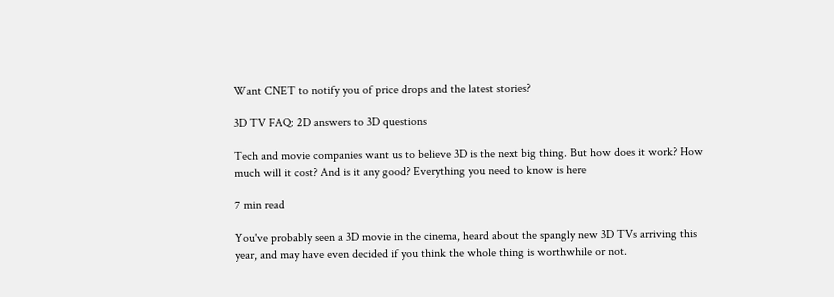Want CNET to notify you of price drops and the latest stories?

3D TV FAQ: 2D answers to 3D questions

Tech and movie companies want us to believe 3D is the next big thing. But how does it work? How much will it cost? And is it any good? Everything you need to know is here

7 min read

You've probably seen a 3D movie in the cinema, heard about the spangly new 3D TVs arriving this year, and may have even decided if you think the whole thing is worthwhile or not.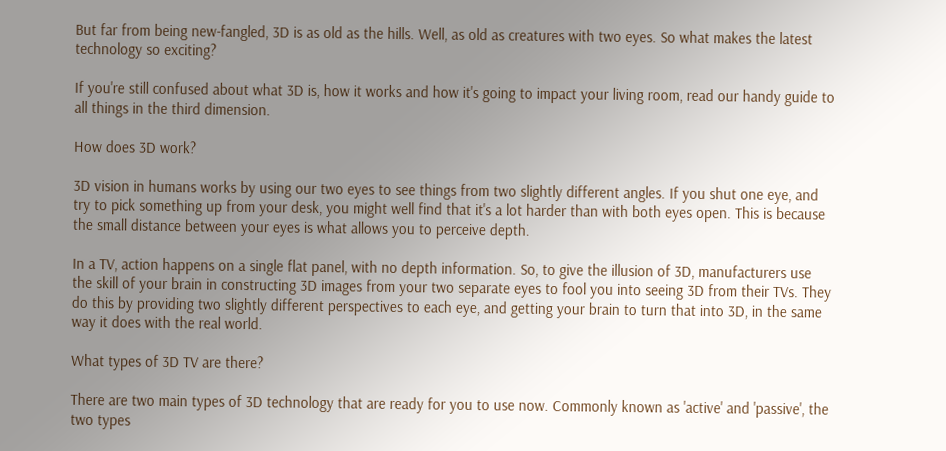But far from being new-fangled, 3D is as old as the hills. Well, as old as creatures with two eyes. So what makes the latest technology so exciting?

If you're still confused about what 3D is, how it works and how it's going to impact your living room, read our handy guide to all things in the third dimension.

How does 3D work?

3D vision in humans works by using our two eyes to see things from two slightly different angles. If you shut one eye, and try to pick something up from your desk, you might well find that it's a lot harder than with both eyes open. This is because the small distance between your eyes is what allows you to perceive depth.

In a TV, action happens on a single flat panel, with no depth information. So, to give the illusion of 3D, manufacturers use the skill of your brain in constructing 3D images from your two separate eyes to fool you into seeing 3D from their TVs. They do this by providing two slightly different perspectives to each eye, and getting your brain to turn that into 3D, in the same way it does with the real world.

What types of 3D TV are there?

There are two main types of 3D technology that are ready for you to use now. Commonly known as 'active' and 'passive', the two types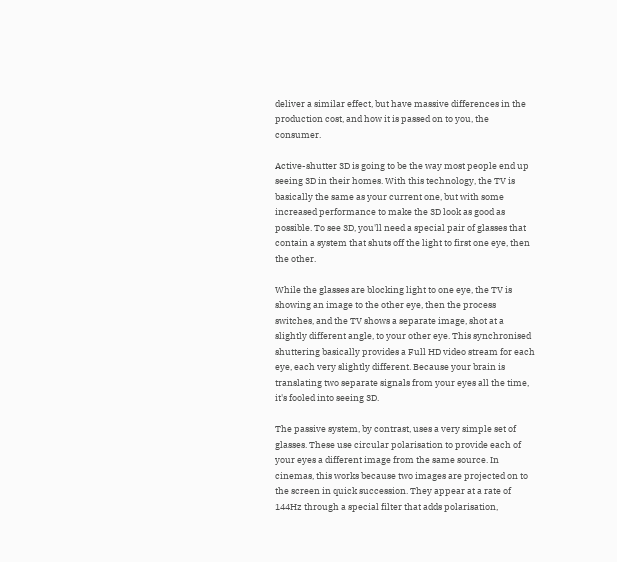deliver a similar effect, but have massive differences in the production cost, and how it is passed on to you, the consumer.

Active-shutter 3D is going to be the way most people end up seeing 3D in their homes. With this technology, the TV is basically the same as your current one, but with some increased performance to make the 3D look as good as possible. To see 3D, you'll need a special pair of glasses that contain a system that shuts off the light to first one eye, then the other.

While the glasses are blocking light to one eye, the TV is showing an image to the other eye, then the process switches, and the TV shows a separate image, shot at a slightly different angle, to your other eye. This synchronised shuttering basically provides a Full HD video stream for each eye, each very slightly different. Because your brain is translating two separate signals from your eyes all the time, it's fooled into seeing 3D.

The passive system, by contrast, uses a very simple set of glasses. These use circular polarisation to provide each of your eyes a different image from the same source. In cinemas, this works because two images are projected on to the screen in quick succession. They appear at a rate of 144Hz through a special filter that adds polarisation,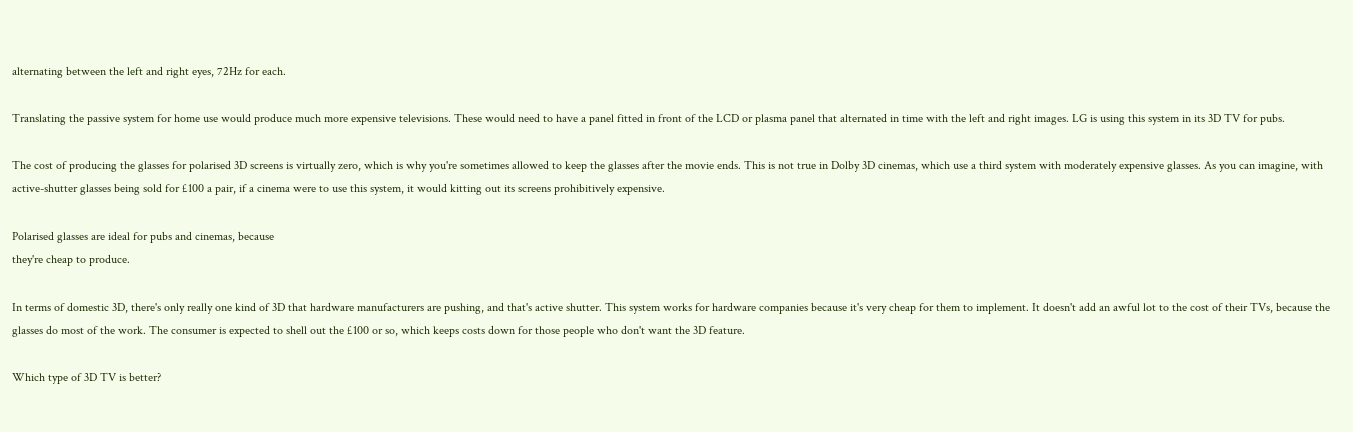alternating between the left and right eyes, 72Hz for each.

Translating the passive system for home use would produce much more expensive televisions. These would need to have a panel fitted in front of the LCD or plasma panel that alternated in time with the left and right images. LG is using this system in its 3D TV for pubs.

The cost of producing the glasses for polarised 3D screens is virtually zero, which is why you're sometimes allowed to keep the glasses after the movie ends. This is not true in Dolby 3D cinemas, which use a third system with moderately expensive glasses. As you can imagine, with active-shutter glasses being sold for £100 a pair, if a cinema were to use this system, it would kitting out its screens prohibitively expensive.

Polarised glasses are ideal for pubs and cinemas, because
they're cheap to produce.

In terms of domestic 3D, there's only really one kind of 3D that hardware manufacturers are pushing, and that's active shutter. This system works for hardware companies because it's very cheap for them to implement. It doesn't add an awful lot to the cost of their TVs, because the glasses do most of the work. The consumer is expected to shell out the £100 or so, which keeps costs down for those people who don't want the 3D feature.

Which type of 3D TV is better?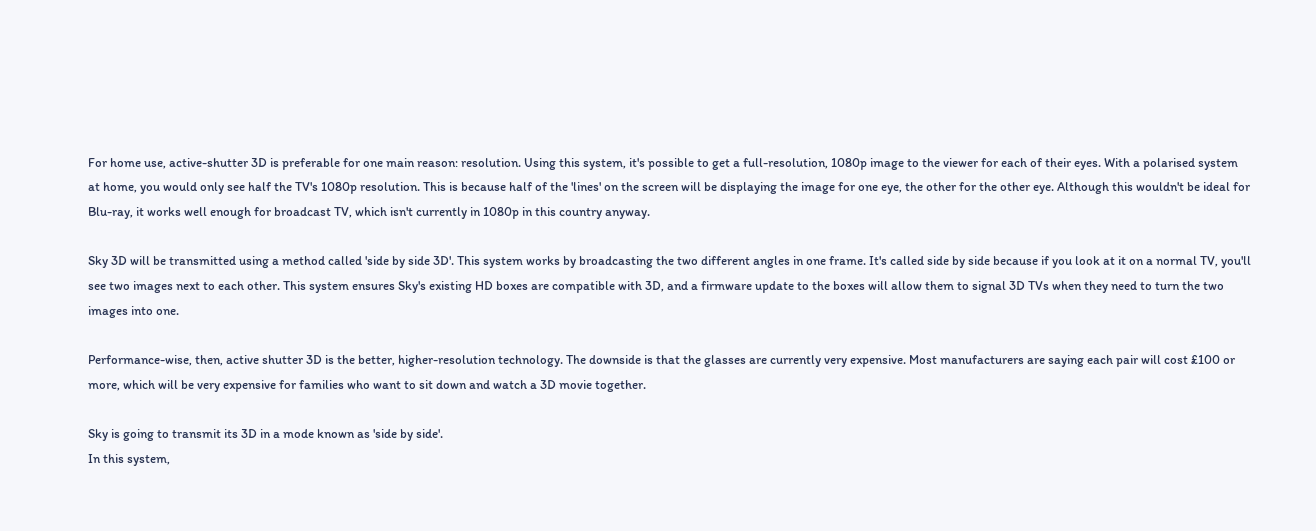For home use, active-shutter 3D is preferable for one main reason: resolution. Using this system, it's possible to get a full-resolution, 1080p image to the viewer for each of their eyes. With a polarised system at home, you would only see half the TV's 1080p resolution. This is because half of the 'lines' on the screen will be displaying the image for one eye, the other for the other eye. Although this wouldn't be ideal for Blu-ray, it works well enough for broadcast TV, which isn't currently in 1080p in this country anyway.

Sky 3D will be transmitted using a method called 'side by side 3D'. This system works by broadcasting the two different angles in one frame. It's called side by side because if you look at it on a normal TV, you'll see two images next to each other. This system ensures Sky's existing HD boxes are compatible with 3D, and a firmware update to the boxes will allow them to signal 3D TVs when they need to turn the two images into one.

Performance-wise, then, active shutter 3D is the better, higher-resolution technology. The downside is that the glasses are currently very expensive. Most manufacturers are saying each pair will cost £100 or more, which will be very expensive for families who want to sit down and watch a 3D movie together.

Sky is going to transmit its 3D in a mode known as 'side by side'.
In this system,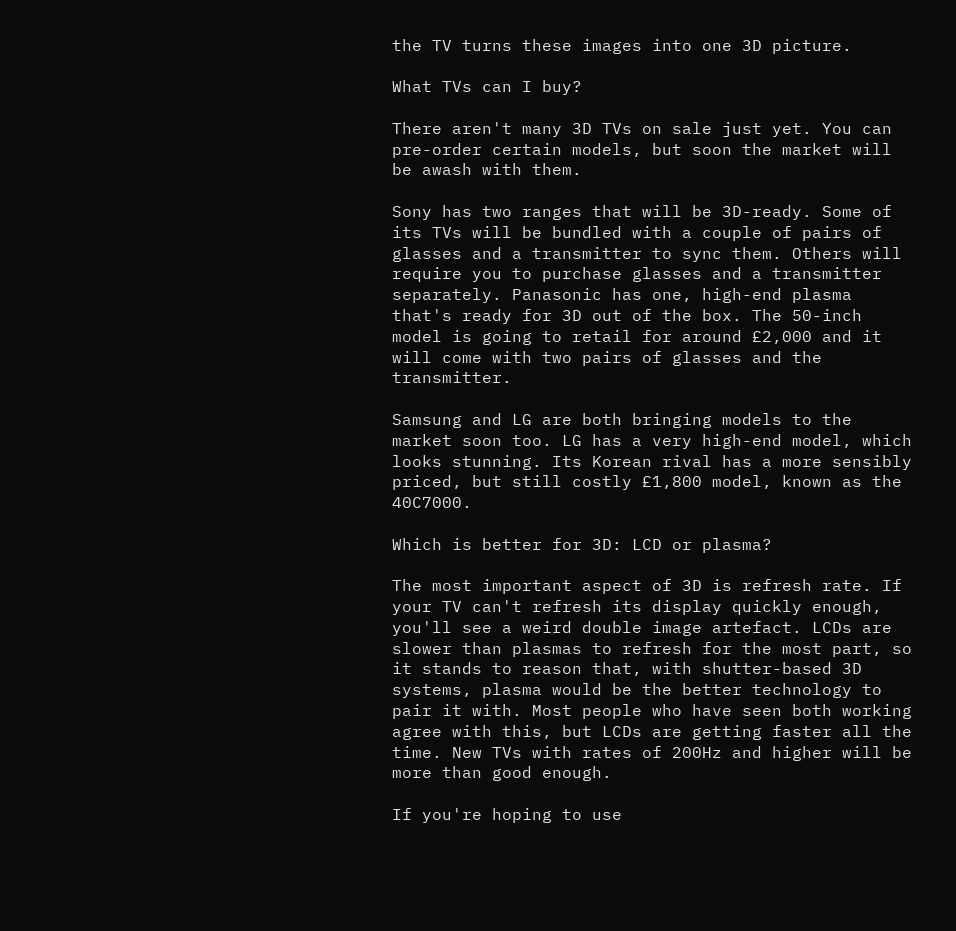the TV turns these images into one 3D picture.

What TVs can I buy?

There aren't many 3D TVs on sale just yet. You can pre-order certain models, but soon the market will be awash with them.

Sony has two ranges that will be 3D-ready. Some of its TVs will be bundled with a couple of pairs of glasses and a transmitter to sync them. Others will require you to purchase glasses and a transmitter separately. Panasonic has one, high-end plasma that's ready for 3D out of the box. The 50-inch model is going to retail for around £2,000 and it will come with two pairs of glasses and the transmitter.

Samsung and LG are both bringing models to the market soon too. LG has a very high-end model, which looks stunning. Its Korean rival has a more sensibly priced, but still costly £1,800 model, known as the 40C7000.

Which is better for 3D: LCD or plasma?

The most important aspect of 3D is refresh rate. If your TV can't refresh its display quickly enough, you'll see a weird double image artefact. LCDs are slower than plasmas to refresh for the most part, so it stands to reason that, with shutter-based 3D systems, plasma would be the better technology to pair it with. Most people who have seen both working agree with this, but LCDs are getting faster all the time. New TVs with rates of 200Hz and higher will be more than good enough.

If you're hoping to use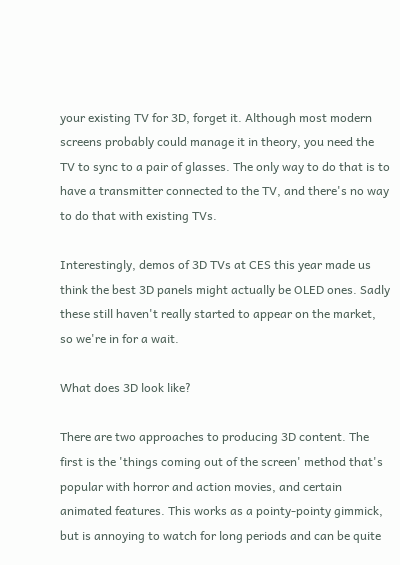your existing TV for 3D, forget it. Although most modern screens probably could manage it in theory, you need the TV to sync to a pair of glasses. The only way to do that is to have a transmitter connected to the TV, and there's no way to do that with existing TVs.

Interestingly, demos of 3D TVs at CES this year made us think the best 3D panels might actually be OLED ones. Sadly these still haven't really started to appear on the market, so we're in for a wait.

What does 3D look like?

There are two approaches to producing 3D content. The first is the 'things coming out of the screen' method that's popular with horror and action movies, and certain animated features. This works as a pointy-pointy gimmick, but is annoying to watch for long periods and can be quite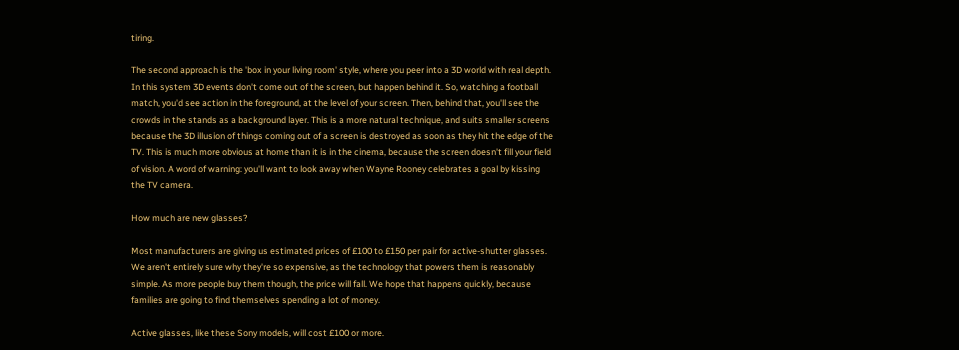tiring.

The second approach is the 'box in your living room' style, where you peer into a 3D world with real depth. In this system 3D events don't come out of the screen, but happen behind it. So, watching a football match, you'd see action in the foreground, at the level of your screen. Then, behind that, you'll see the crowds in the stands as a background layer. This is a more natural technique, and suits smaller screens because the 3D illusion of things coming out of a screen is destroyed as soon as they hit the edge of the TV. This is much more obvious at home than it is in the cinema, because the screen doesn't fill your field of vision. A word of warning: you'll want to look away when Wayne Rooney celebrates a goal by kissing the TV camera.

How much are new glasses?

Most manufacturers are giving us estimated prices of £100 to £150 per pair for active-shutter glasses. We aren't entirely sure why they're so expensive, as the technology that powers them is reasonably simple. As more people buy them though, the price will fall. We hope that happens quickly, because families are going to find themselves spending a lot of money.

Active glasses, like these Sony models, will cost £100 or more.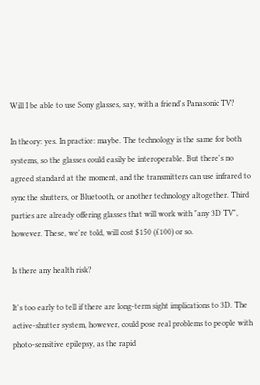Will I be able to use Sony glasses, say, with a friend's Panasonic TV?

In theory: yes. In practice: maybe. The technology is the same for both systems, so the glasses could easily be interoperable. But there's no agreed standard at the moment, and the transmitters can use infrared to sync the shutters, or Bluetooth, or another technology altogether. Third parties are already offering glasses that will work with "any 3D TV", however. These, we're told, will cost $150 (£100) or so.

Is there any health risk?

It's too early to tell if there are long-term sight implications to 3D. The active-shutter system, however, could pose real problems to people with photo-sensitive epilepsy, as the rapid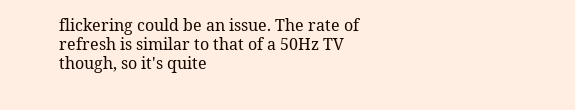flickering could be an issue. The rate of refresh is similar to that of a 50Hz TV though, so it's quite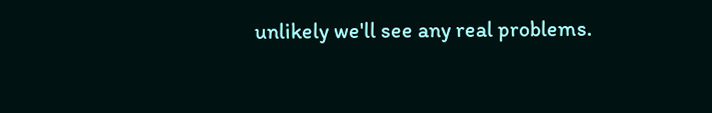unlikely we'll see any real problems.